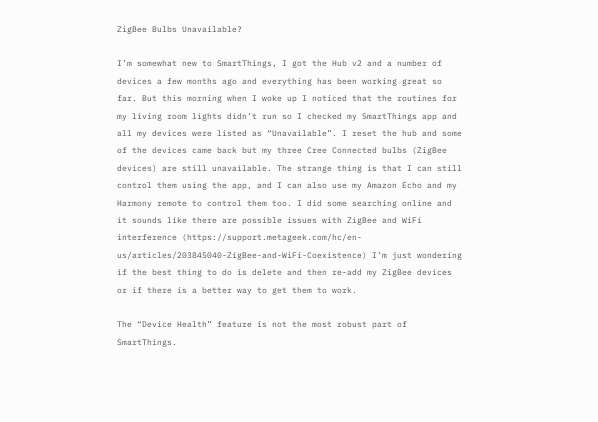ZigBee Bulbs Unavailable?

I’m somewhat new to SmartThings, I got the Hub v2 and a number of devices a few months ago and everything has been working great so far. But this morning when I woke up I noticed that the routines for my living room lights didn’t run so I checked my SmartThings app and all my devices were listed as “Unavailable”. I reset the hub and some of the devices came back but my three Cree Connected bulbs (ZigBee devices) are still unavailable. The strange thing is that I can still control them using the app, and I can also use my Amazon Echo and my Harmony remote to control them too. I did some searching online and it sounds like there are possible issues with ZigBee and WiFi interference (https://support.metageek.com/hc/en-us/articles/203845040-ZigBee-and-WiFi-Coexistence) I’m just wondering if the best thing to do is delete and then re-add my ZigBee devices or if there is a better way to get them to work.

The “Device Health” feature is not the most robust part of SmartThings.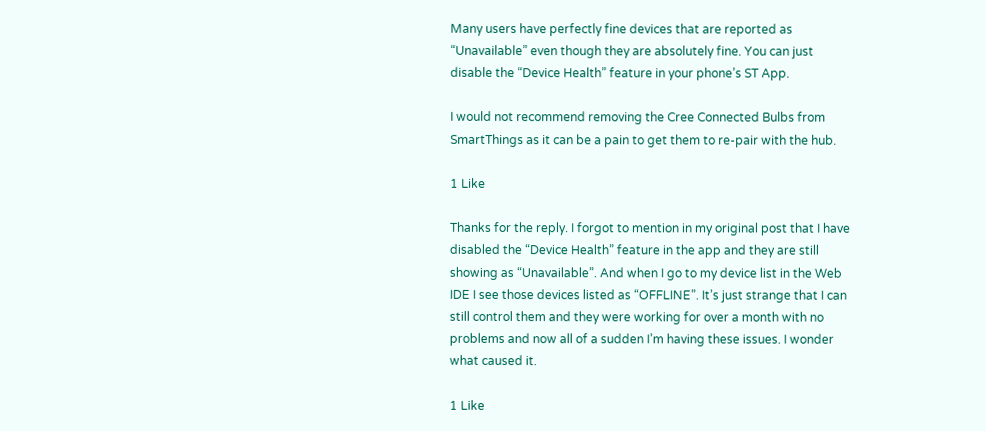Many users have perfectly fine devices that are reported as “Unavailable” even though they are absolutely fine. You can just disable the “Device Health” feature in your phone’s ST App.

I would not recommend removing the Cree Connected Bulbs from SmartThings as it can be a pain to get them to re-pair with the hub.

1 Like

Thanks for the reply. I forgot to mention in my original post that I have disabled the “Device Health” feature in the app and they are still showing as “Unavailable”. And when I go to my device list in the Web IDE I see those devices listed as “OFFLINE”. It’s just strange that I can still control them and they were working for over a month with no problems and now all of a sudden I’m having these issues. I wonder what caused it.

1 Like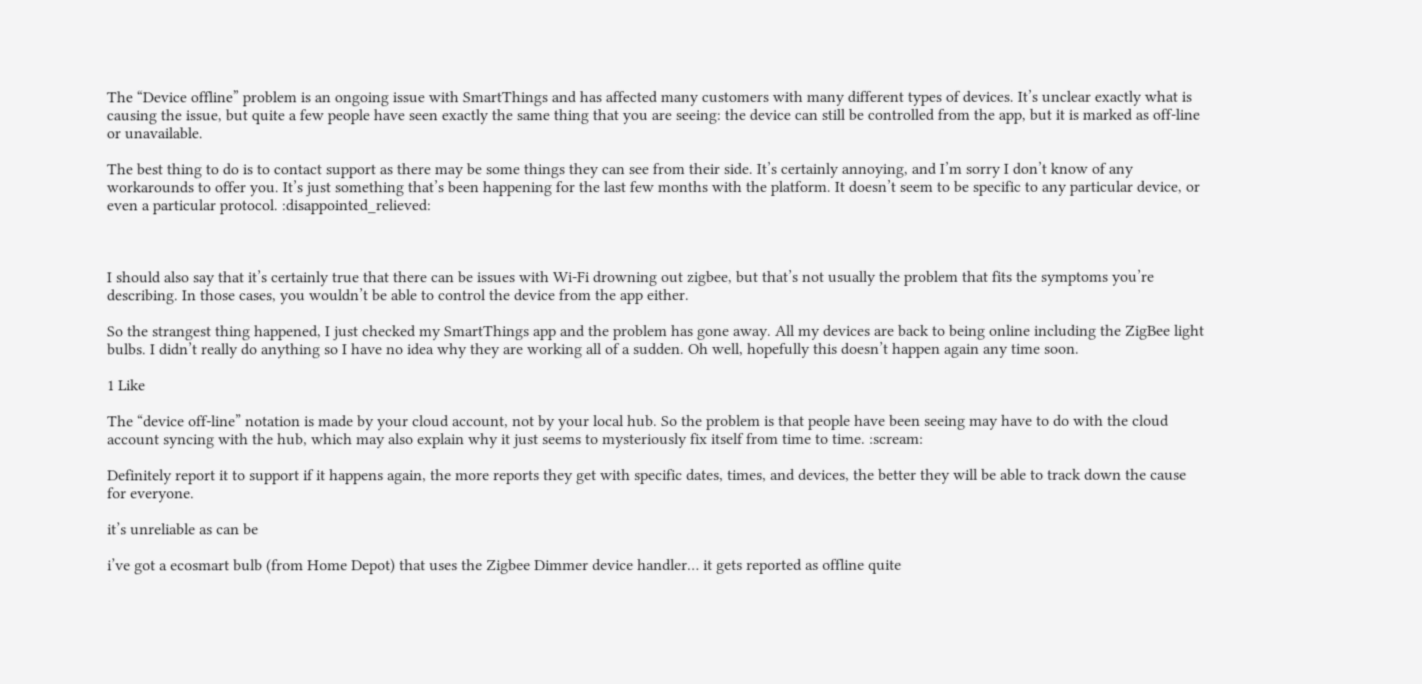The “Device offline” problem is an ongoing issue with SmartThings and has affected many customers with many different types of devices. It’s unclear exactly what is causing the issue, but quite a few people have seen exactly the same thing that you are seeing: the device can still be controlled from the app, but it is marked as off-line or unavailable.

The best thing to do is to contact support as there may be some things they can see from their side. It’s certainly annoying, and I’m sorry I don’t know of any workarounds to offer you. It’s just something that’s been happening for the last few months with the platform. It doesn’t seem to be specific to any particular device, or even a particular protocol. :disappointed_relieved:



I should also say that it’s certainly true that there can be issues with Wi-Fi drowning out zigbee, but that’s not usually the problem that fits the symptoms you’re describing. In those cases, you wouldn’t be able to control the device from the app either.

So the strangest thing happened, I just checked my SmartThings app and the problem has gone away. All my devices are back to being online including the ZigBee light bulbs. I didn’t really do anything so I have no idea why they are working all of a sudden. Oh well, hopefully this doesn’t happen again any time soon.

1 Like

The “device off-line” notation is made by your cloud account, not by your local hub. So the problem is that people have been seeing may have to do with the cloud account syncing with the hub, which may also explain why it just seems to mysteriously fix itself from time to time. :scream:

Definitely report it to support if it happens again, the more reports they get with specific dates, times, and devices, the better they will be able to track down the cause for everyone.

it’s unreliable as can be

i’ve got a ecosmart bulb (from Home Depot) that uses the Zigbee Dimmer device handler… it gets reported as offline quite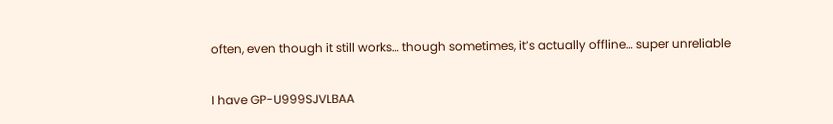often, even though it still works… though sometimes, it’s actually offline… super unreliable

I have GP-U999SJVLBAA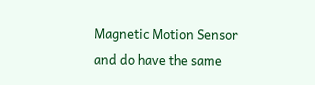Magnetic Motion Sensor and do have the same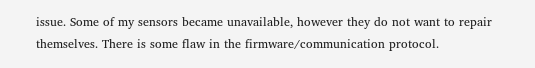issue. Some of my sensors became unavailable, however they do not want to repair themselves. There is some flaw in the firmware/communication protocol.